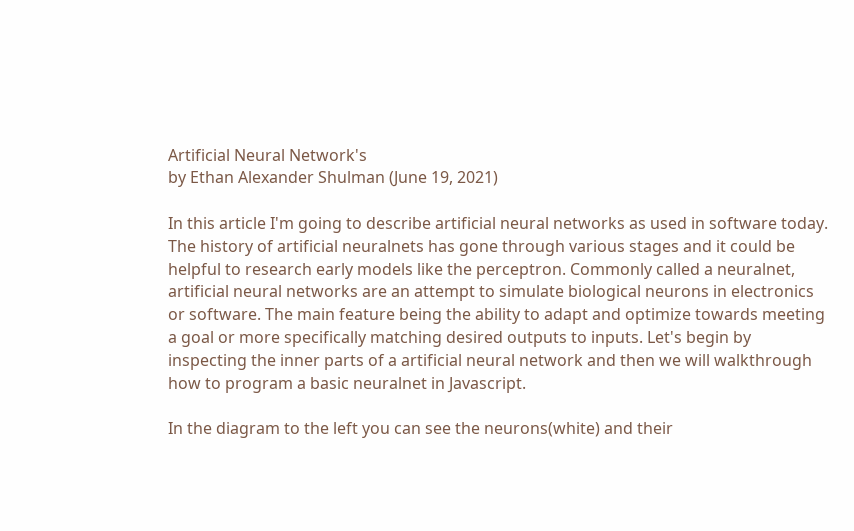Artificial Neural Network's
by Ethan Alexander Shulman (June 19, 2021)

In this article I'm going to describe artificial neural networks as used in software today. The history of artificial neuralnets has gone through various stages and it could be helpful to research early models like the perceptron. Commonly called a neuralnet, artificial neural networks are an attempt to simulate biological neurons in electronics or software. The main feature being the ability to adapt and optimize towards meeting a goal or more specifically matching desired outputs to inputs. Let's begin by inspecting the inner parts of a artificial neural network and then we will walkthrough how to program a basic neuralnet in Javascript.

In the diagram to the left you can see the neurons(white) and their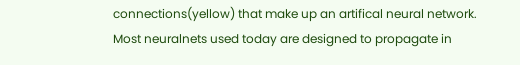connections(yellow) that make up an artifical neural network. Most neuralnets used today are designed to propagate in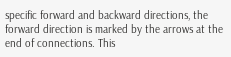specific forward and backward directions, the forward direction is marked by the arrows at the end of connections. This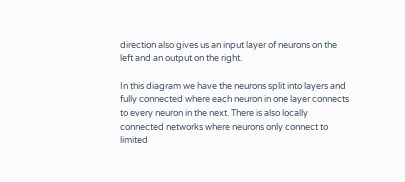direction also gives us an input layer of neurons on the left and an output on the right.

In this diagram we have the neurons split into layers and fully connected where each neuron in one layer connects to every neuron in the next. There is also locally connected networks where neurons only connect to limited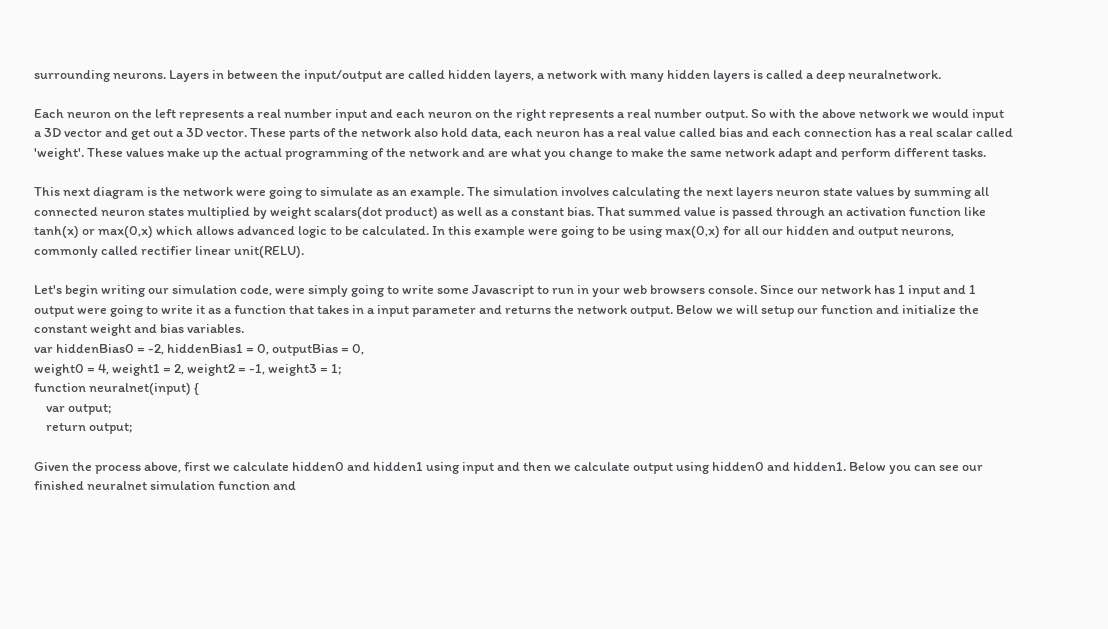surrounding neurons. Layers in between the input/output are called hidden layers, a network with many hidden layers is called a deep neuralnetwork.

Each neuron on the left represents a real number input and each neuron on the right represents a real number output. So with the above network we would input a 3D vector and get out a 3D vector. These parts of the network also hold data, each neuron has a real value called bias and each connection has a real scalar called 'weight'. These values make up the actual programming of the network and are what you change to make the same network adapt and perform different tasks.

This next diagram is the network were going to simulate as an example. The simulation involves calculating the next layers neuron state values by summing all connected neuron states multiplied by weight scalars(dot product) as well as a constant bias. That summed value is passed through an activation function like tanh(x) or max(0,x) which allows advanced logic to be calculated. In this example were going to be using max(0,x) for all our hidden and output neurons, commonly called rectifier linear unit(RELU).

Let's begin writing our simulation code, were simply going to write some Javascript to run in your web browsers console. Since our network has 1 input and 1 output were going to write it as a function that takes in a input parameter and returns the network output. Below we will setup our function and initialize the constant weight and bias variables.
var hiddenBias0 = -2, hiddenBias1 = 0, outputBias = 0,
weight0 = 4, weight1 = 2, weight2 = -1, weight3 = 1;
function neuralnet(input) {
    var output;
    return output;

Given the process above, first we calculate hidden0 and hidden1 using input and then we calculate output using hidden0 and hidden1. Below you can see our finished neuralnet simulation function and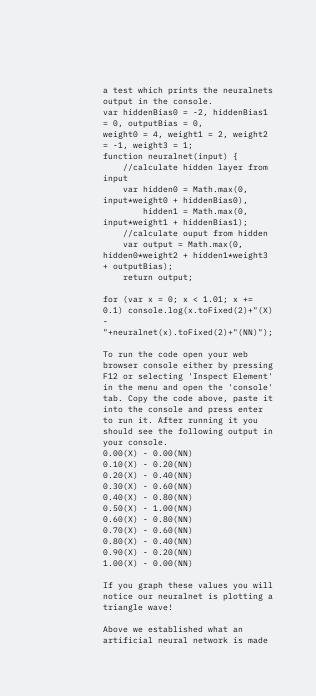a test which prints the neuralnets output in the console.
var hiddenBias0 = -2, hiddenBias1 = 0, outputBias = 0,
weight0 = 4, weight1 = 2, weight2 = -1, weight3 = 1;
function neuralnet(input) {
    //calculate hidden layer from input
    var hidden0 = Math.max(0, input*weight0 + hiddenBias0),
        hidden1 = Math.max(0, input*weight1 + hiddenBias1);
    //calculate ouput from hidden
    var output = Math.max(0, hidden0*weight2 + hidden1*weight3 + outputBias);
    return output;

for (var x = 0; x < 1.01; x += 0.1) console.log(x.toFixed(2)+"(X) - "+neuralnet(x).toFixed(2)+"(NN)");

To run the code open your web browser console either by pressing F12 or selecting 'Inspect Element' in the menu and open the 'console' tab. Copy the code above, paste it into the console and press enter to run it. After running it you should see the following output in your console.
0.00(X) - 0.00(NN)
0.10(X) - 0.20(NN)
0.20(X) - 0.40(NN)
0.30(X) - 0.60(NN)
0.40(X) - 0.80(NN)
0.50(X) - 1.00(NN)
0.60(X) - 0.80(NN)
0.70(X) - 0.60(NN)
0.80(X) - 0.40(NN)
0.90(X) - 0.20(NN)
1.00(X) - 0.00(NN)

If you graph these values you will notice our neuralnet is plotting a triangle wave!

Above we established what an artificial neural network is made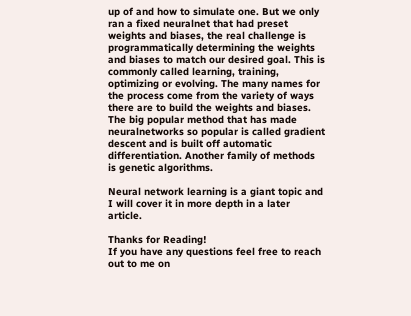up of and how to simulate one. But we only ran a fixed neuralnet that had preset weights and biases, the real challenge is programmatically determining the weights and biases to match our desired goal. This is commonly called learning, training, optimizing or evolving. The many names for the process come from the variety of ways there are to build the weights and biases. The big popular method that has made neuralnetworks so popular is called gradient descent and is built off automatic differentiation. Another family of methods is genetic algorithms.

Neural network learning is a giant topic and I will cover it in more depth in a later article.

Thanks for Reading!
If you have any questions feel free to reach out to me on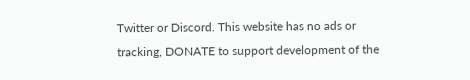Twitter or Discord. This website has no ads or tracking, DONATE to support development of the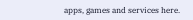apps, games and services here.